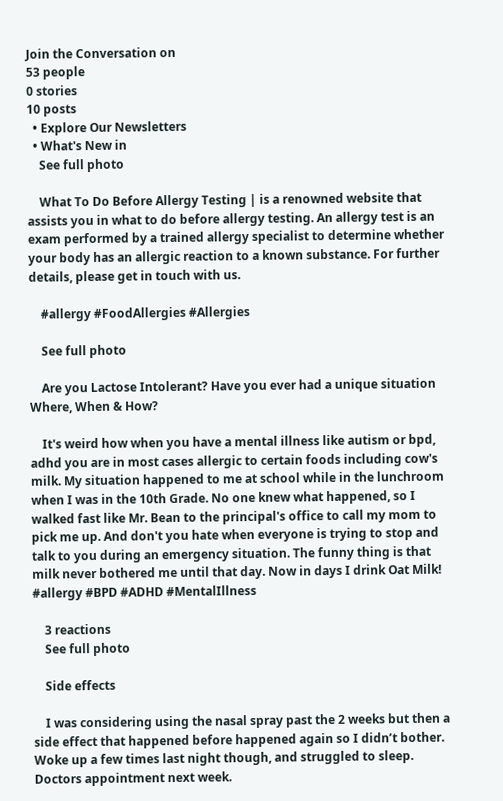Join the Conversation on
53 people
0 stories
10 posts
  • Explore Our Newsletters
  • What's New in
    See full photo

    What To Do Before Allergy Testing | is a renowned website that assists you in what to do before allergy testing. An allergy test is an exam performed by a trained allergy specialist to determine whether your body has an allergic reaction to a known substance. For further details, please get in touch with us.

    #allergy #FoodAllergies #Allergies

    See full photo

    Are you Lactose Intolerant? Have you ever had a unique situation Where, When & How?

    It's weird how when you have a mental illness like autism or bpd, adhd you are in most cases allergic to certain foods including cow's milk. My situation happened to me at school while in the lunchroom when I was in the 10th Grade. No one knew what happened, so I walked fast like Mr. Bean to the principal's office to call my mom to pick me up. And don't you hate when everyone is trying to stop and talk to you during an emergency situation. The funny thing is that milk never bothered me until that day. Now in days I drink Oat Milk! #allergy #BPD #ADHD #MentalIllness

    3 reactions
    See full photo

    Side effects

    I was considering using the nasal spray past the 2 weeks but then a side effect that happened before happened again so I didn’t bother. Woke up a few times last night though, and struggled to sleep. Doctors appointment next week.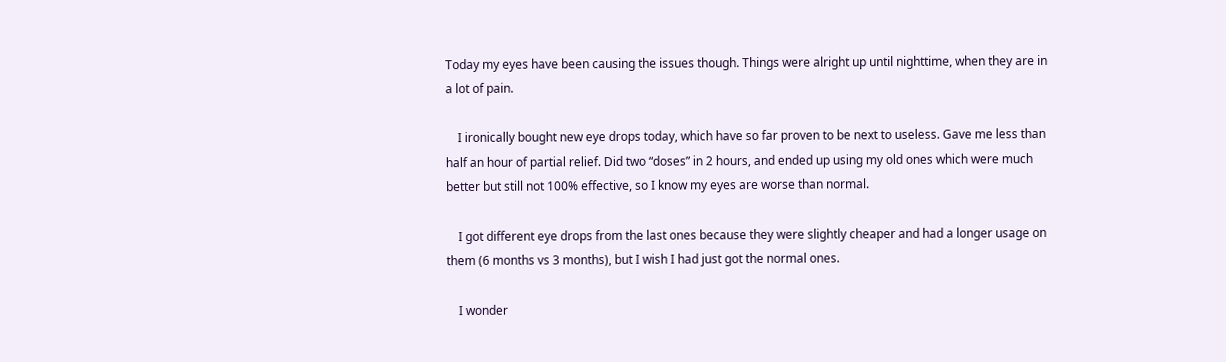Today my eyes have been causing the issues though. Things were alright up until nighttime, when they are in a lot of pain.

    I ironically bought new eye drops today, which have so far proven to be next to useless. Gave me less than half an hour of partial relief. Did two “doses” in 2 hours, and ended up using my old ones which were much better but still not 100% effective, so I know my eyes are worse than normal.

    I got different eye drops from the last ones because they were slightly cheaper and had a longer usage on them (6 months vs 3 months), but I wish I had just got the normal ones.

    I wonder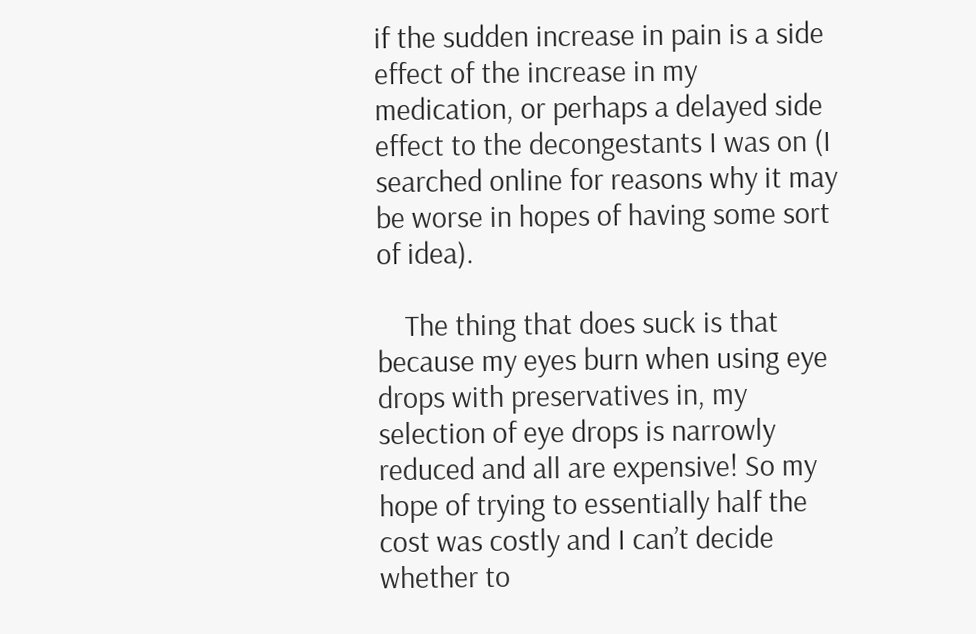if the sudden increase in pain is a side effect of the increase in my medication, or perhaps a delayed side effect to the decongestants I was on (I searched online for reasons why it may be worse in hopes of having some sort of idea).

    The thing that does suck is that because my eyes burn when using eye drops with preservatives in, my selection of eye drops is narrowly reduced and all are expensive! So my hope of trying to essentially half the cost was costly and I can’t decide whether to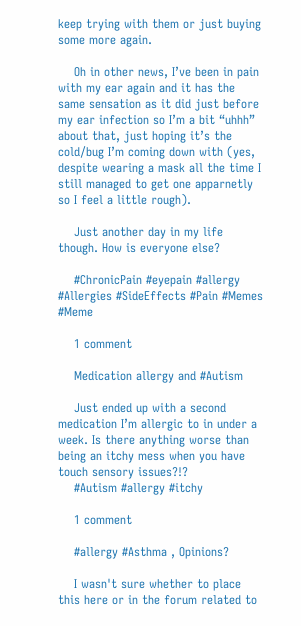keep trying with them or just buying some more again.

    Oh in other news, I’ve been in pain with my ear again and it has the same sensation as it did just before my ear infection so I’m a bit “uhhh” about that, just hoping it’s the cold/bug I’m coming down with (yes, despite wearing a mask all the time I still managed to get one apparnetly so I feel a little rough).

    Just another day in my life though. How is everyone else?

    #ChronicPain #eyepain #allergy #Allergies #SideEffects #Pain #Memes #Meme

    1 comment

    Medication allergy and #Autism

    Just ended up with a second medication I’m allergic to in under a week. Is there anything worse than being an itchy mess when you have touch sensory issues?!?
    #Autism #allergy #itchy

    1 comment

    #allergy #Asthma , Opinions?

    I wasn't sure whether to place this here or in the forum related to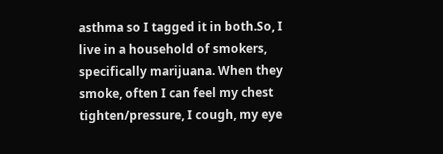asthma so I tagged it in both.So, I live in a household of smokers, specifically marijuana. When they smoke, often I can feel my chest tighten/pressure, I cough, my eye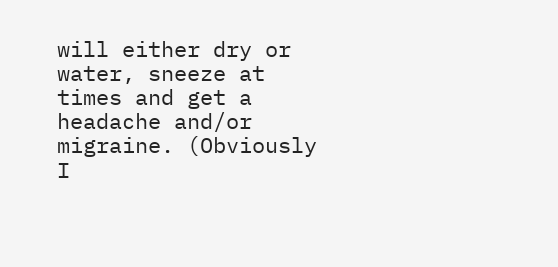will either dry or water, sneeze at times and get a headache and/or migraine. (Obviously I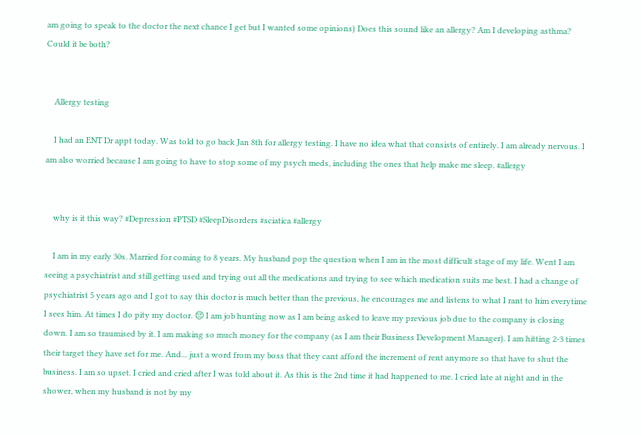am going to speak to the doctor the next chance I get but I wanted some opinions) Does this sound like an allergy? Am I developing asthma? Could it be both?


    Allergy testing

    I had an ENT Dr appt today. Was told to go back Jan 8th for allergy testing. I have no idea what that consists of entirely. I am already nervous. I am also worried because I am going to have to stop some of my psych meds, including the ones that help make me sleep. #allergy


    why is it this way? #Depression #PTSD #SleepDisorders #sciatica #allergy

    I am in my early 30s. Married for coming to 8 years. My husband pop the question when I am in the most difficult stage of my life. Went I am seeing a psychiatrist and still getting used and trying out all the medications and trying to see which medication suits me best. I had a change of psychiatrist 5 years ago and I got to say this doctor is much better than the previous, he encourages me and listens to what I rant to him everytime I sees him. At times I do pity my doctor. 😔 I am job hunting now as I am being asked to leave my previous job due to the company is closing down. I am so traumised by it. I am making so much money for the company (as I am their Business Development Manager). I am hitting 2-3 times their target they have set for me. And... just a word from my boss that they cant afford the increment of rent anymore so that have to shut the business. I am so upset. I cried and cried after I was told about it. As this is the 2nd time it had happened to me. I cried late at night and in the shower, when my husband is not by my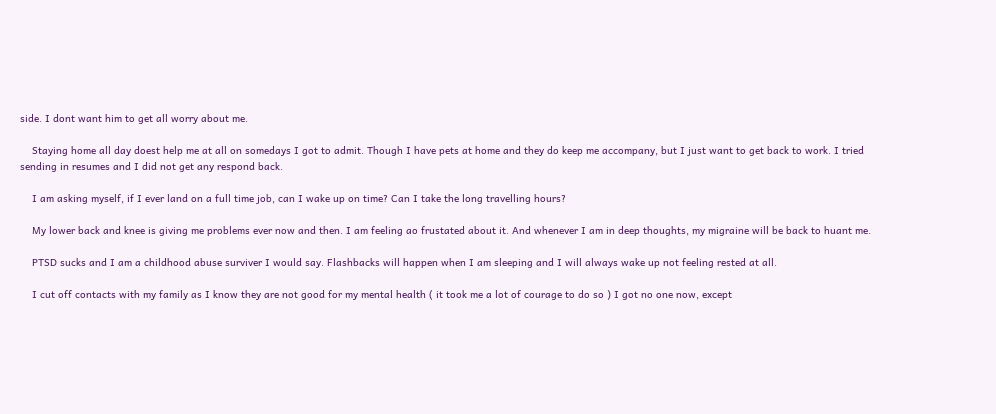side. I dont want him to get all worry about me.

    Staying home all day doest help me at all on somedays I got to admit. Though I have pets at home and they do keep me accompany, but I just want to get back to work. I tried sending in resumes and I did not get any respond back.

    I am asking myself, if I ever land on a full time job, can I wake up on time? Can I take the long travelling hours?

    My lower back and knee is giving me problems ever now and then. I am feeling ao frustated about it. And whenever I am in deep thoughts, my migraine will be back to huant me.

    PTSD sucks and I am a childhood abuse surviver I would say. Flashbacks will happen when I am sleeping and I will always wake up not feeling rested at all.

    I cut off contacts with my family as I know they are not good for my mental health ( it took me a lot of courage to do so ) I got no one now, except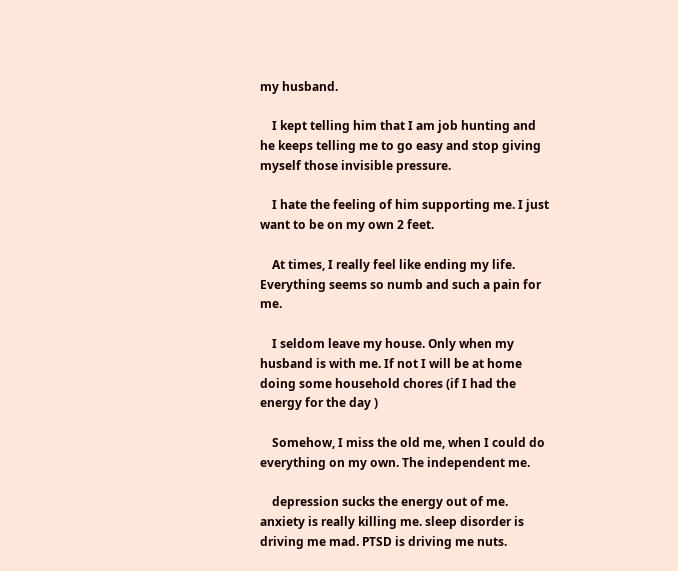my husband.

    I kept telling him that I am job hunting and he keeps telling me to go easy and stop giving myself those invisible pressure.

    I hate the feeling of him supporting me. I just want to be on my own 2 feet.

    At times, I really feel like ending my life. Everything seems so numb and such a pain for me.

    I seldom leave my house. Only when my husband is with me. If not I will be at home doing some household chores (if I had the energy for the day )

    Somehow, I miss the old me, when I could do everything on my own. The independent me.

    depression sucks the energy out of me. anxiety is really killing me. sleep disorder is driving me mad. PTSD is driving me nuts.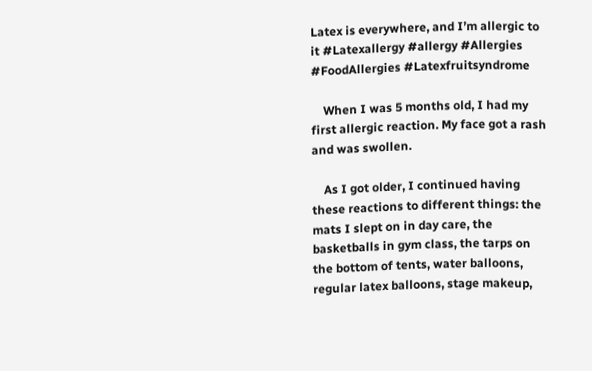Latex is everywhere, and I’m allergic to it #Latexallergy #allergy #Allergies #FoodAllergies #Latexfruitsyndrome

    When I was 5 months old, I had my first allergic reaction. My face got a rash and was swollen.

    As I got older, I continued having these reactions to different things: the mats I slept on in day care, the basketballs in gym class, the tarps on the bottom of tents, water balloons, regular latex balloons, stage makeup,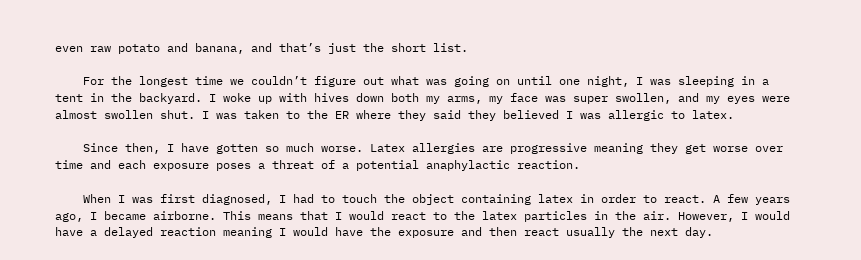even raw potato and banana, and that’s just the short list.

    For the longest time we couldn’t figure out what was going on until one night, I was sleeping in a tent in the backyard. I woke up with hives down both my arms, my face was super swollen, and my eyes were almost swollen shut. I was taken to the ER where they said they believed I was allergic to latex.

    Since then, I have gotten so much worse. Latex allergies are progressive meaning they get worse over time and each exposure poses a threat of a potential anaphylactic reaction.

    When I was first diagnosed, I had to touch the object containing latex in order to react. A few years ago, I became airborne. This means that I would react to the latex particles in the air. However, I would have a delayed reaction meaning I would have the exposure and then react usually the next day.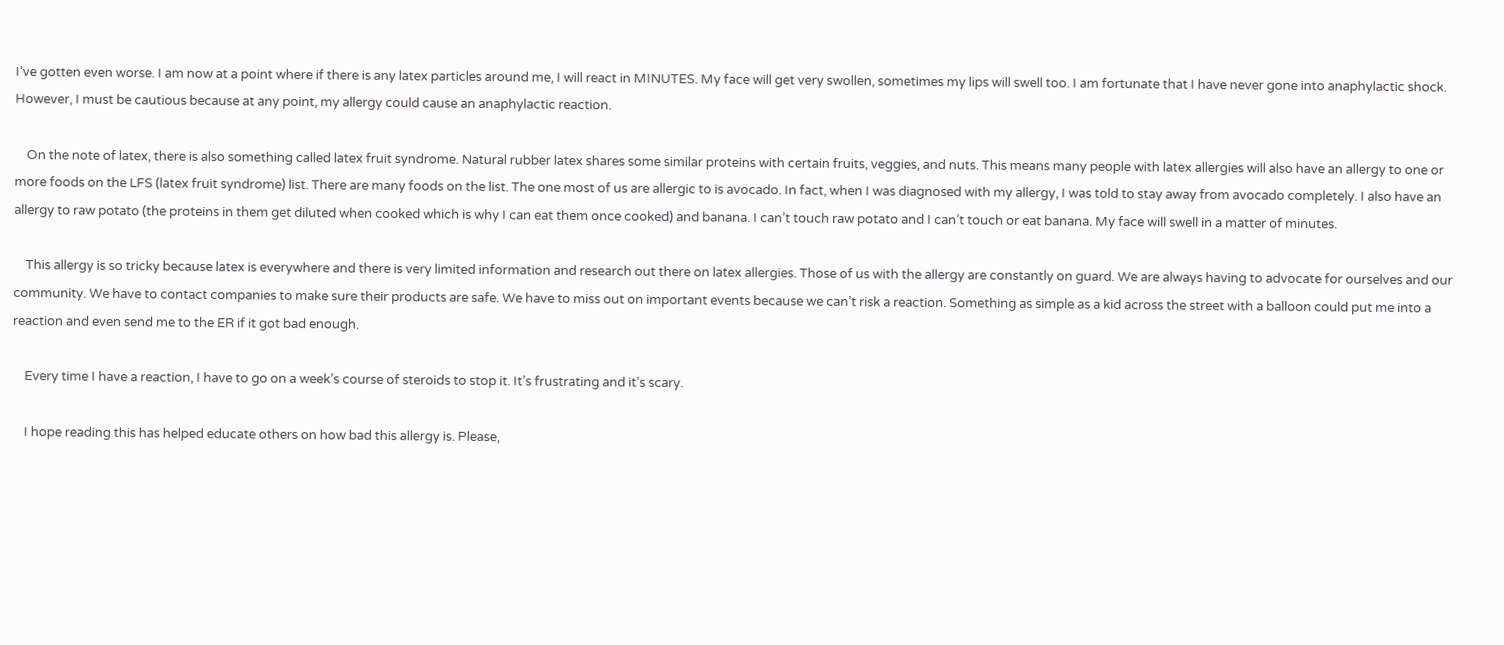I’ve gotten even worse. I am now at a point where if there is any latex particles around me, I will react in MINUTES. My face will get very swollen, sometimes my lips will swell too. I am fortunate that I have never gone into anaphylactic shock. However, I must be cautious because at any point, my allergy could cause an anaphylactic reaction.

    On the note of latex, there is also something called latex fruit syndrome. Natural rubber latex shares some similar proteins with certain fruits, veggies, and nuts. This means many people with latex allergies will also have an allergy to one or more foods on the LFS (latex fruit syndrome) list. There are many foods on the list. The one most of us are allergic to is avocado. In fact, when I was diagnosed with my allergy, I was told to stay away from avocado completely. I also have an allergy to raw potato (the proteins in them get diluted when cooked which is why I can eat them once cooked) and banana. I can’t touch raw potato and I can’t touch or eat banana. My face will swell in a matter of minutes.

    This allergy is so tricky because latex is everywhere and there is very limited information and research out there on latex allergies. Those of us with the allergy are constantly on guard. We are always having to advocate for ourselves and our community. We have to contact companies to make sure their products are safe. We have to miss out on important events because we can’t risk a reaction. Something as simple as a kid across the street with a balloon could put me into a reaction and even send me to the ER if it got bad enough.

    Every time I have a reaction, I have to go on a week’s course of steroids to stop it. It’s frustrating and it’s scary.

    I hope reading this has helped educate others on how bad this allergy is. Please,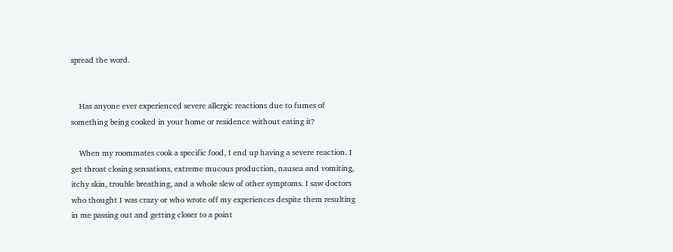spread the word.


    Has anyone ever experienced severe allergic reactions due to fumes of something being cooked in your home or residence without eating it?

    When my roommates cook a specific food, I end up having a severe reaction. I get throat closing sensations, extreme mucous production, nausea and vomiting, itchy skin, trouble breathing, and a whole slew of other symptoms. I saw doctors who thought I was crazy or who wrote off my experiences despite them resulting in me passing out and getting closer to a point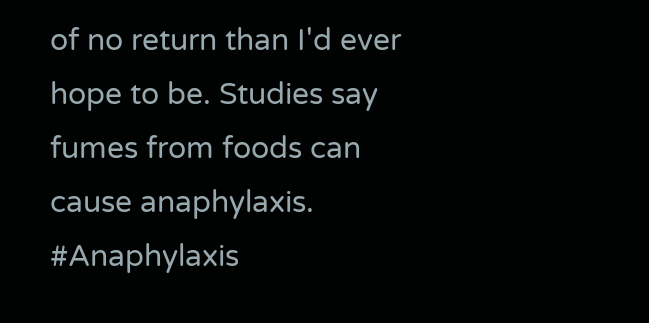of no return than I'd ever hope to be. Studies say fumes from foods can cause anaphylaxis. #Anaphylaxis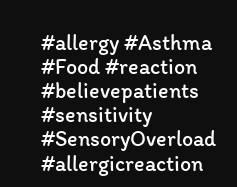#allergy #Asthma #Food #reaction #believepatients #sensitivity #SensoryOverload #allergicreaction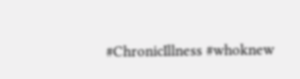#ChronicIllness #whoknew